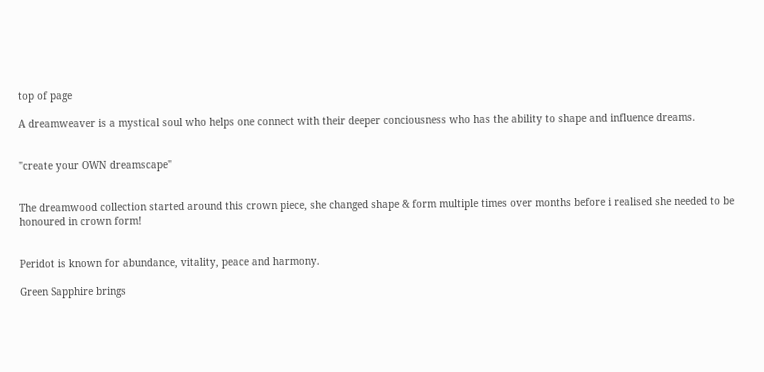top of page

A dreamweaver is a mystical soul who helps one connect with their deeper conciousness who has the ability to shape and influence dreams.


"create your OWN dreamscape"


The dreamwood collection started around this crown piece, she changed shape & form multiple times over months before i realised she needed to be honoured in crown form!


Peridot is known for abundance, vitality, peace and harmony.

Green Sapphire brings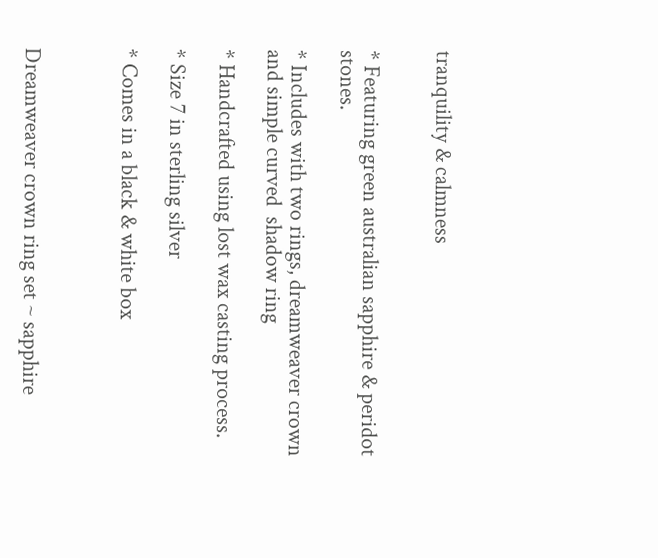tranquility & calmness


* Featuring green australian sapphire & peridot stones.

* Includes with two rings, dreamweaver crown and simple curved  shadow ring

* Handcrafted using lost wax casting process.

* Size 7 in sterling silver

* Comes in a black & white box



Dreamweaver crown ring set ~ sapphire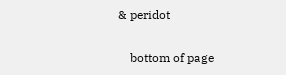& peridot

    bottom of page